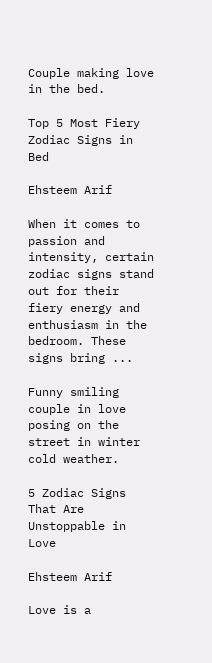Couple making love in the bed.

Top 5 Most Fiery Zodiac Signs in Bed

Ehsteem Arif

When it comes to passion and intensity, certain zodiac signs stand out for their fiery energy and enthusiasm in the bedroom. These signs bring ...

Funny smiling couple in love posing on the street in winter cold weather.

5 Zodiac Signs That Are Unstoppable in Love

Ehsteem Arif

Love is a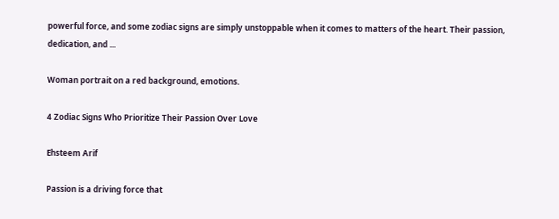powerful force, and some zodiac signs are simply unstoppable when it comes to matters of the heart. Their passion, dedication, and ...

Woman portrait on a red background, emotions.

4 Zodiac Signs Who Prioritize Their Passion Over Love

Ehsteem Arif

Passion is a driving force that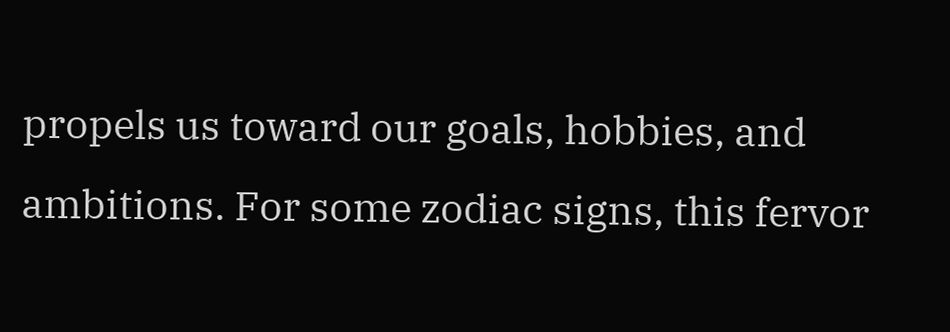propels us toward our goals, hobbies, and ambitions. For some zodiac signs, this fervor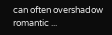can often overshadow romantic ...